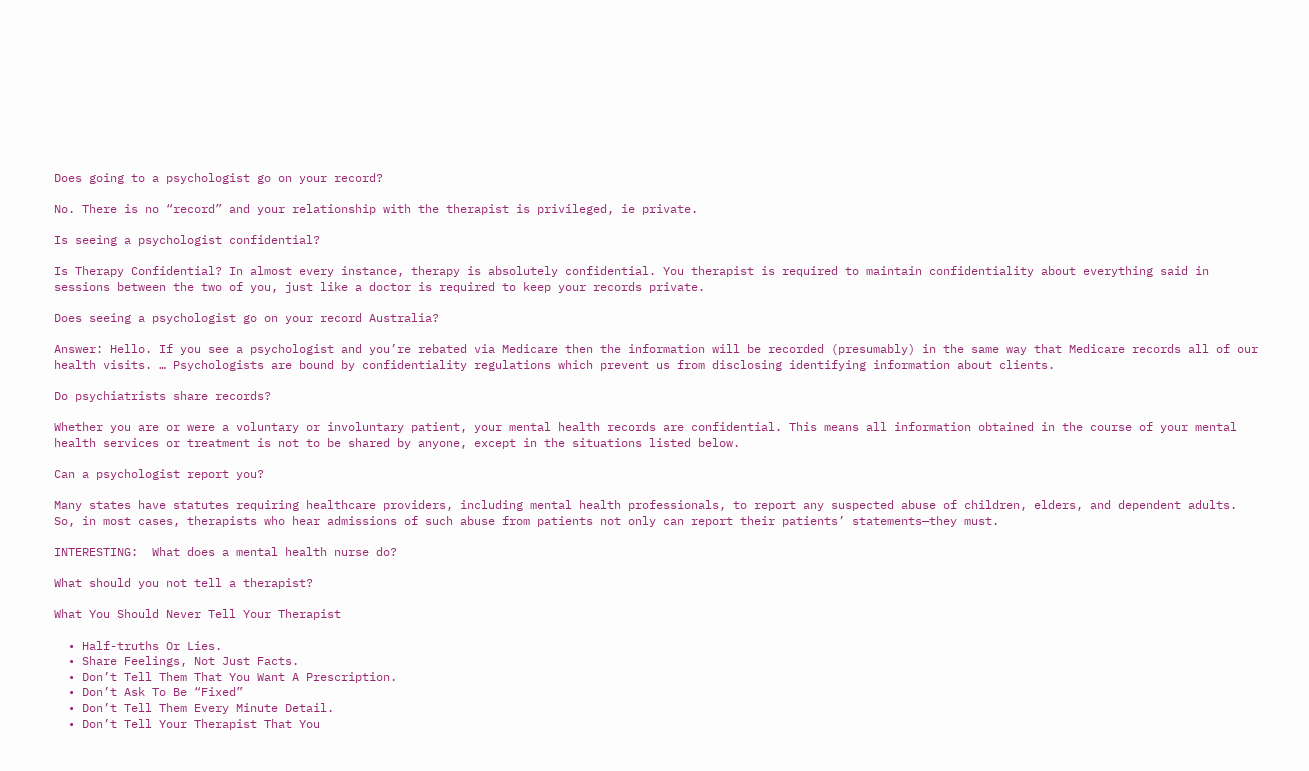Does going to a psychologist go on your record?

No. There is no “record” and your relationship with the therapist is privileged, ie private.

Is seeing a psychologist confidential?

Is Therapy Confidential? In almost every instance, therapy is absolutely confidential. You therapist is required to maintain confidentiality about everything said in sessions between the two of you, just like a doctor is required to keep your records private.

Does seeing a psychologist go on your record Australia?

Answer: Hello. If you see a psychologist and you’re rebated via Medicare then the information will be recorded (presumably) in the same way that Medicare records all of our health visits. … Psychologists are bound by confidentiality regulations which prevent us from disclosing identifying information about clients.

Do psychiatrists share records?

Whether you are or were a voluntary or involuntary patient, your mental health records are confidential. This means all information obtained in the course of your mental health services or treatment is not to be shared by anyone, except in the situations listed below.

Can a psychologist report you?

Many states have statutes requiring healthcare providers, including mental health professionals, to report any suspected abuse of children, elders, and dependent adults. So, in most cases, therapists who hear admissions of such abuse from patients not only can report their patients’ statements—they must.

INTERESTING:  What does a mental health nurse do?

What should you not tell a therapist?

What You Should Never Tell Your Therapist

  • Half-truths Or Lies.
  • Share Feelings, Not Just Facts.
  • Don’t Tell Them That You Want A Prescription.
  • Don’t Ask To Be “Fixed”
  • Don’t Tell Them Every Minute Detail.
  • Don’t Tell Your Therapist That You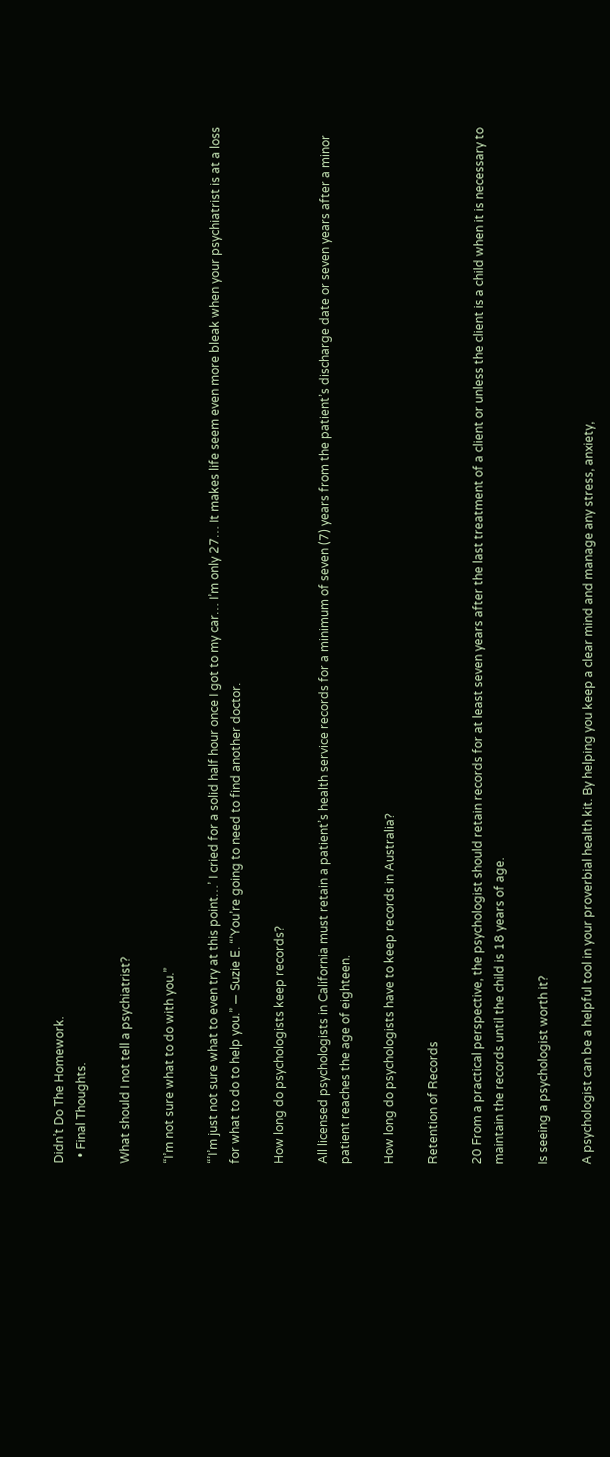Didn’t Do The Homework.
  • Final Thoughts.

What should I not tell a psychiatrist?

“I’m not sure what to do with you.”

“’I’m just not sure what to even try at this point…’ I cried for a solid half hour once I got to my car… I’m only 27… It makes life seem even more bleak when your psychiatrist is at a loss for what to do to help you.” — Suzie E. “’You’re going to need to find another doctor.

How long do psychologists keep records?

All licensed psychologists in California must retain a patient’s health service records for a minimum of seven (7) years from the patient’s discharge date or seven years after a minor patient reaches the age of eighteen.

How long do psychologists have to keep records in Australia?

Retention of Records

20 From a practical perspective, the psychologist should retain records for at least seven years after the last treatment of a client or unless the client is a child when it is necessary to maintain the records until the child is 18 years of age.

Is seeing a psychologist worth it?

A psychologist can be a helpful tool in your proverbial health kit. By helping you keep a clear mind and manage any stress, anxiety,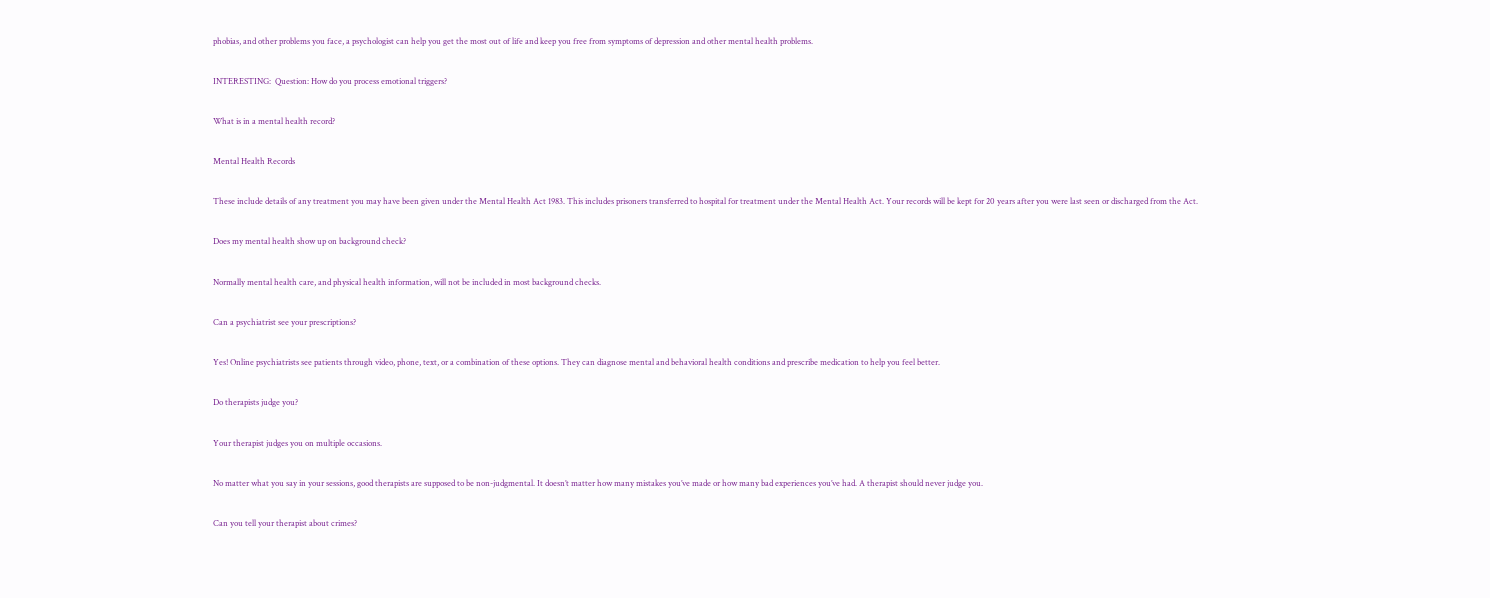phobias, and other problems you face, a psychologist can help you get the most out of life and keep you free from symptoms of depression and other mental health problems.

INTERESTING:  Question: How do you process emotional triggers?

What is in a mental health record?

Mental Health Records

These include details of any treatment you may have been given under the Mental Health Act 1983. This includes prisoners transferred to hospital for treatment under the Mental Health Act. Your records will be kept for 20 years after you were last seen or discharged from the Act.

Does my mental health show up on background check?

Normally mental health care, and physical health information, will not be included in most background checks.

Can a psychiatrist see your prescriptions?

Yes! Online psychiatrists see patients through video, phone, text, or a combination of these options. They can diagnose mental and behavioral health conditions and prescribe medication to help you feel better.

Do therapists judge you?

Your therapist judges you on multiple occasions.

No matter what you say in your sessions, good therapists are supposed to be non-judgmental. It doesn’t matter how many mistakes you’ve made or how many bad experiences you’ve had. A therapist should never judge you.

Can you tell your therapist about crimes?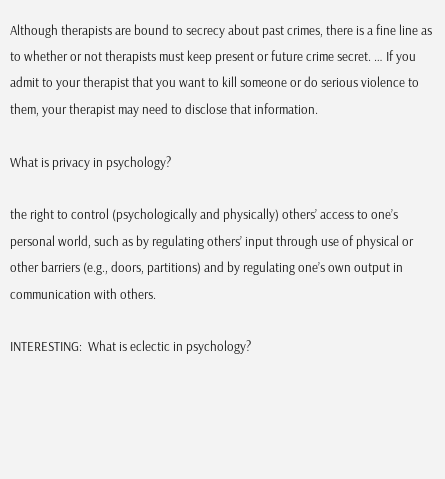Although therapists are bound to secrecy about past crimes, there is a fine line as to whether or not therapists must keep present or future crime secret. … If you admit to your therapist that you want to kill someone or do serious violence to them, your therapist may need to disclose that information.

What is privacy in psychology?

the right to control (psychologically and physically) others’ access to one’s personal world, such as by regulating others’ input through use of physical or other barriers (e.g., doors, partitions) and by regulating one’s own output in communication with others.

INTERESTING:  What is eclectic in psychology?